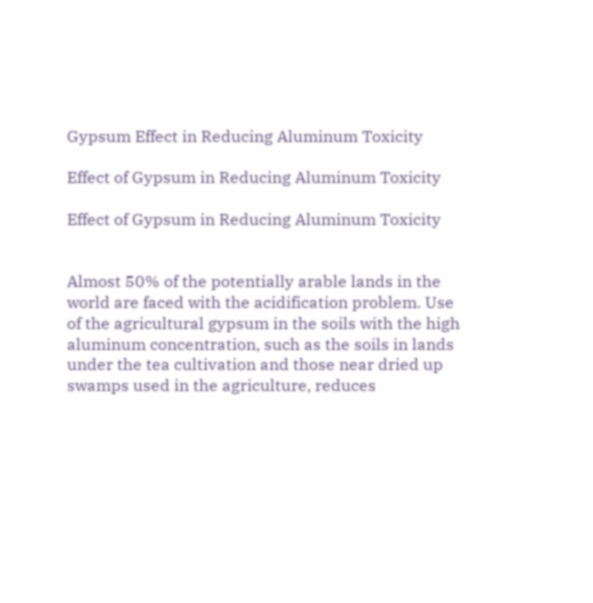Gypsum Effect in Reducing Aluminum Toxicity

Effect of Gypsum in Reducing Aluminum Toxicity

Effect of Gypsum in Reducing Aluminum Toxicity


Almost 50% of the potentially arable lands in the world are faced with the acidification problem. Use of the agricultural gypsum in the soils with the high aluminum concentration, such as the soils in lands under the tea cultivation and those near dried up swamps used in the agriculture, reduces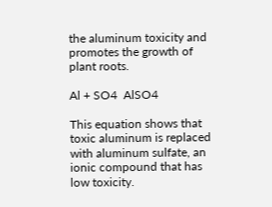the aluminum toxicity and promotes the growth of plant roots.

Al + SO4  AlSO4

This equation shows that toxic aluminum is replaced with aluminum sulfate, an ionic compound that has low toxicity.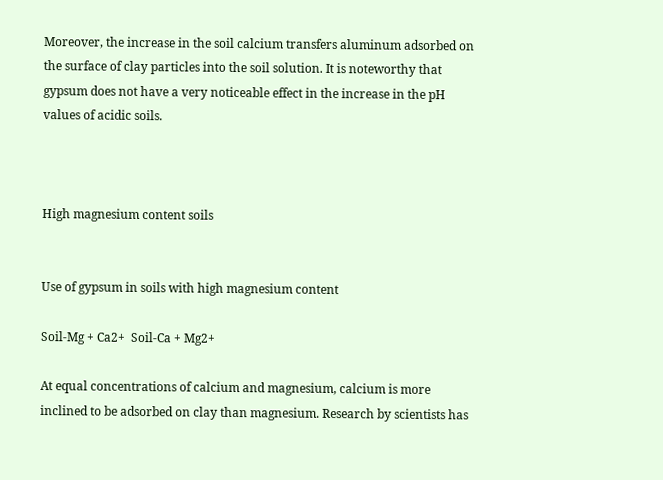Moreover, the increase in the soil calcium transfers aluminum adsorbed on the surface of clay particles into the soil solution. It is noteworthy that gypsum does not have a very noticeable effect in the increase in the pH values of acidic soils.



High magnesium content soils


Use of gypsum in soils with high magnesium content

Soil-Mg + Ca2+  Soil-Ca + Mg2+

At equal concentrations of calcium and magnesium, calcium is more inclined to be adsorbed on clay than magnesium. Research by scientists has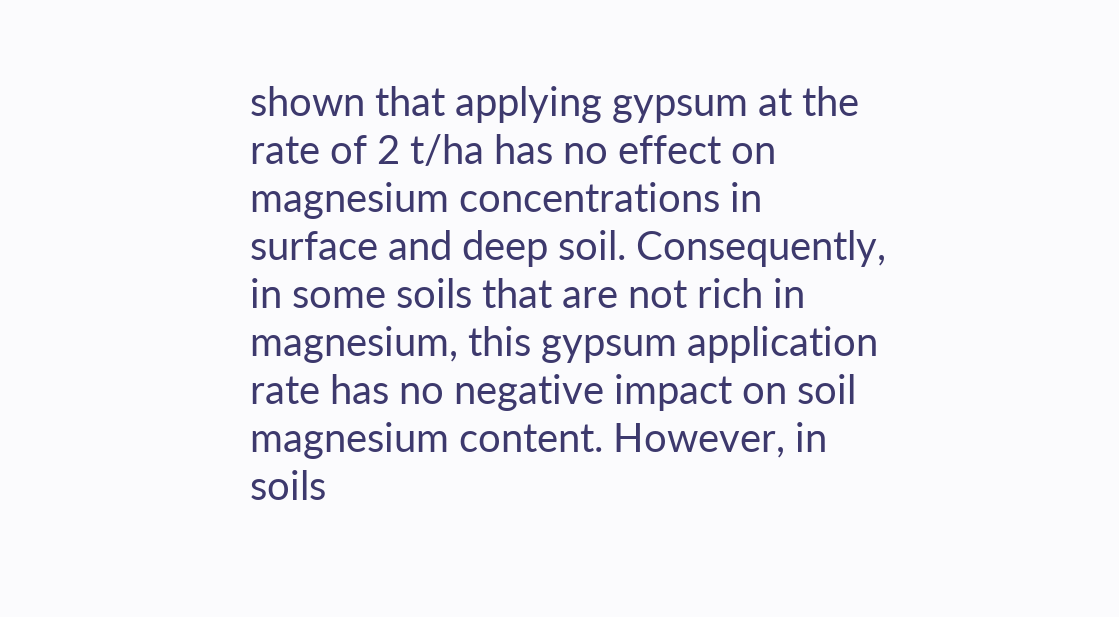shown that applying gypsum at the rate of 2 t/ha has no effect on magnesium concentrations in surface and deep soil. Consequently, in some soils that are not rich in magnesium, this gypsum application rate has no negative impact on soil magnesium content. However, in soils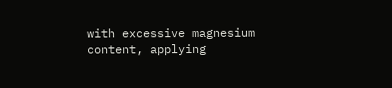with excessive magnesium content, applying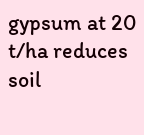gypsum at 20 t/ha reduces soil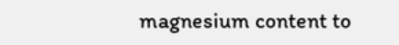magnesium content to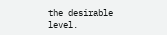the desirable level.